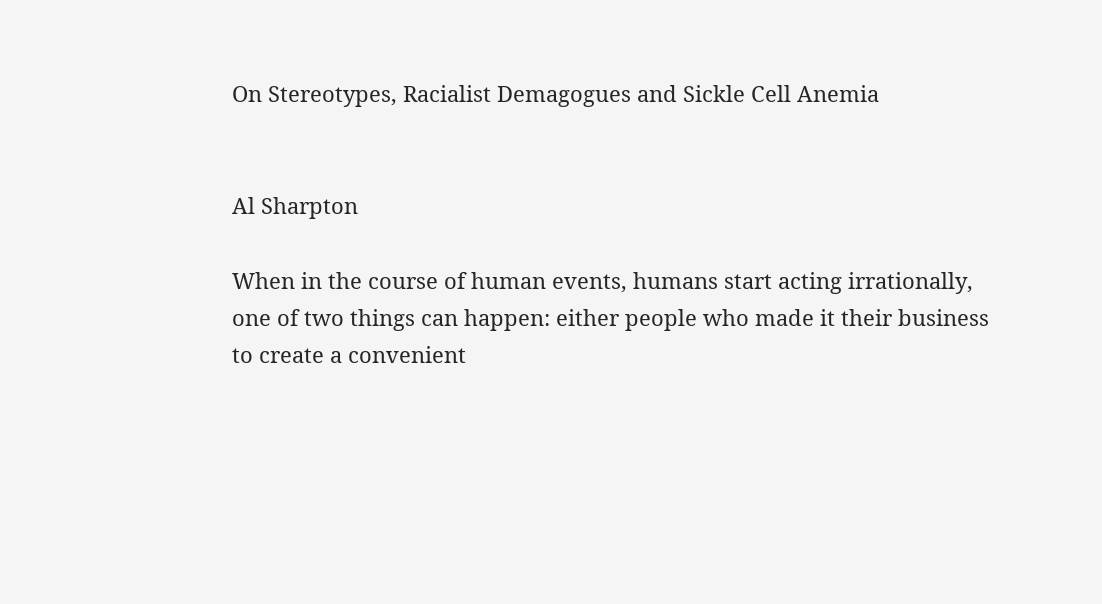On Stereotypes, Racialist Demagogues and Sickle Cell Anemia


Al Sharpton

When in the course of human events, humans start acting irrationally, one of two things can happen: either people who made it their business to create a convenient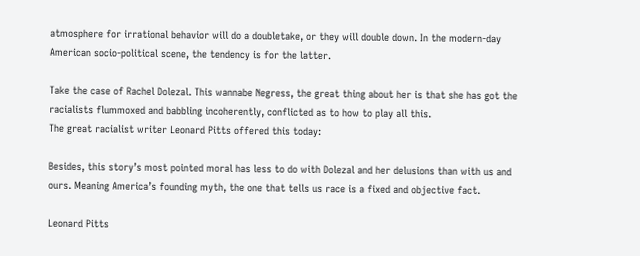atmosphere for irrational behavior will do a doubletake, or they will double down. In the modern-day American socio-political scene, the tendency is for the latter.

Take the case of Rachel Dolezal. This wannabe Negress, the great thing about her is that she has got the racialists flummoxed and babbling incoherently, conflicted as to how to play all this.
The great racialist writer Leonard Pitts offered this today:

Besides, this story’s most pointed moral has less to do with Dolezal and her delusions than with us and ours. Meaning America’s founding myth, the one that tells us race is a fixed and objective fact.

Leonard Pitts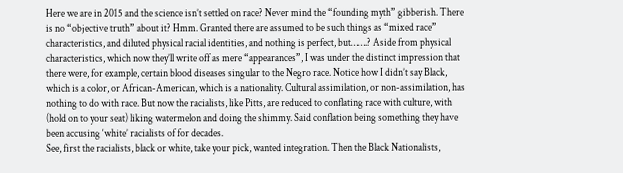Here we are in 2015 and the science isn’t settled on race? Never mind the “founding myth” gibberish. There is no “objective truth” about it? Hmm. Granted there are assumed to be such things as “mixed race” characteristics, and diluted physical racial identities, and nothing is perfect, but…….? Aside from physical characteristics, which now they’ll write off as mere “appearances”, I was under the distinct impression that there were, for example, certain blood diseases singular to the Negro race. Notice how I didn’t say Black, which is a color, or African-American, which is a nationality. Cultural assimilation, or non-assimilation, has nothing to do with race. But now the racialists, like Pitts, are reduced to conflating race with culture, with (hold on to your seat) liking watermelon and doing the shimmy. Said conflation being something they have been accusing ‘white’ racialists of for decades.
See, first the racialists, black or white, take your pick, wanted integration. Then the Black Nationalists,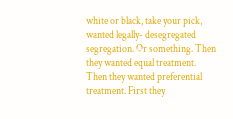white or black, take your pick, wanted legally- desegregated segregation. Or something. Then they wanted equal treatment. Then they wanted preferential treatment. First they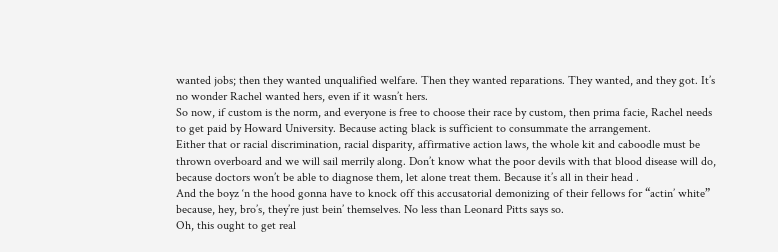wanted jobs; then they wanted unqualified welfare. Then they wanted reparations. They wanted, and they got. It’s no wonder Rachel wanted hers, even if it wasn’t hers.
So now, if custom is the norm, and everyone is free to choose their race by custom, then prima facie, Rachel needs to get paid by Howard University. Because acting black is sufficient to consummate the arrangement.
Either that or racial discrimination, racial disparity, affirmative action laws, the whole kit and caboodle must be thrown overboard and we will sail merrily along. Don’t know what the poor devils with that blood disease will do, because doctors won’t be able to diagnose them, let alone treat them. Because it’s all in their head .
And the boyz ‘n the hood gonna have to knock off this accusatorial demonizing of their fellows for “actin’ white” because, hey, bro’s, they’re just bein’ themselves. No less than Leonard Pitts says so.
Oh, this ought to get real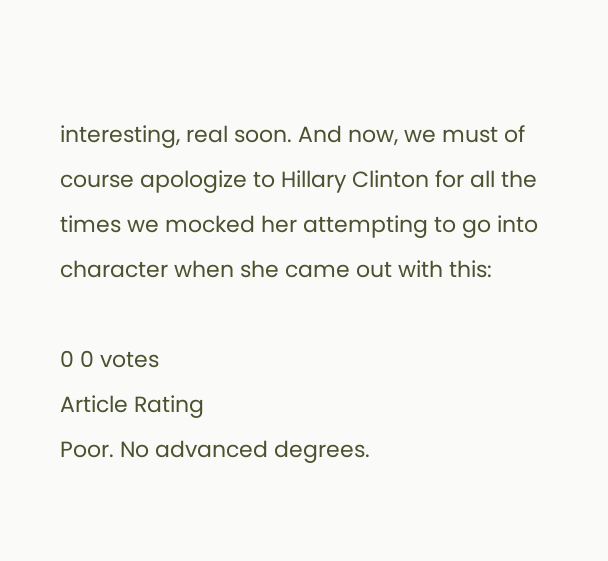interesting, real soon. And now, we must of course apologize to Hillary Clinton for all the times we mocked her attempting to go into character when she came out with this:

0 0 votes
Article Rating
Poor. No advanced degrees.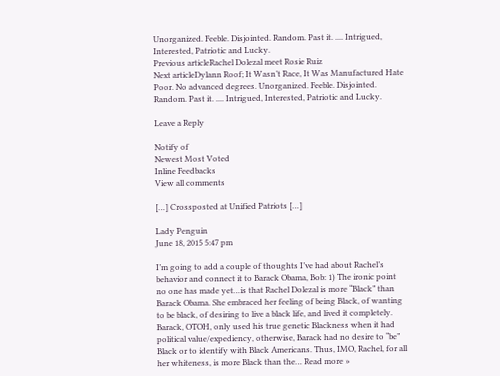Unorganized. Feeble. Disjointed. Random. Past it. .... Intrigued, Interested, Patriotic and Lucky.
Previous articleRachel Dolezal meet Rosie Ruiz
Next articleDylann Roof; It Wasn’t Race, It Was Manufactured Hate
Poor. No advanced degrees. Unorganized. Feeble. Disjointed. Random. Past it. .... Intrigued, Interested, Patriotic and Lucky.

Leave a Reply

Notify of
Newest Most Voted
Inline Feedbacks
View all comments

[…] Crossposted at Unified Patriots […]

Lady Penguin
June 18, 2015 5:47 pm

I’m going to add a couple of thoughts I’ve had about Rachel’s behavior and connect it to Barack Obama, Bob: 1) The ironic point no one has made yet…is that Rachel Dolezal is more “Black” than Barack Obama. She embraced her feeling of being Black, of wanting to be black, of desiring to live a black life, and lived it completely. Barack, OTOH, only used his true genetic Blackness when it had political value/expediency, otherwise, Barack had no desire to “be” Black or to identify with Black Americans. Thus, IMO, Rachel, for all her whiteness, is more Black than the… Read more »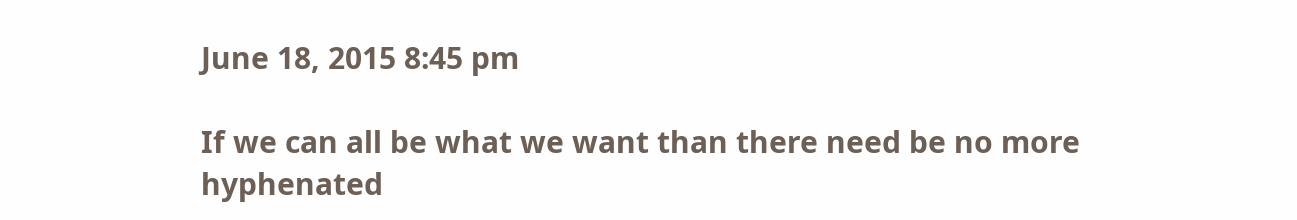June 18, 2015 8:45 pm

If we can all be what we want than there need be no more hyphenated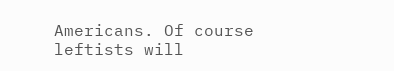Americans. Of course leftists will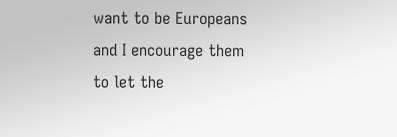want to be Europeans and I encourage them to let the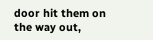door hit them on the way out,